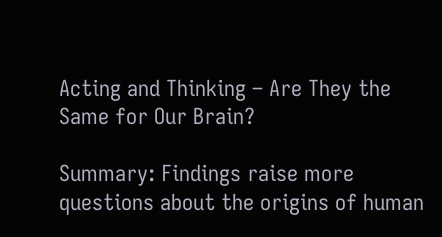Acting and Thinking – Are They the Same for Our Brain?

Summary: Findings raise more questions about the origins of human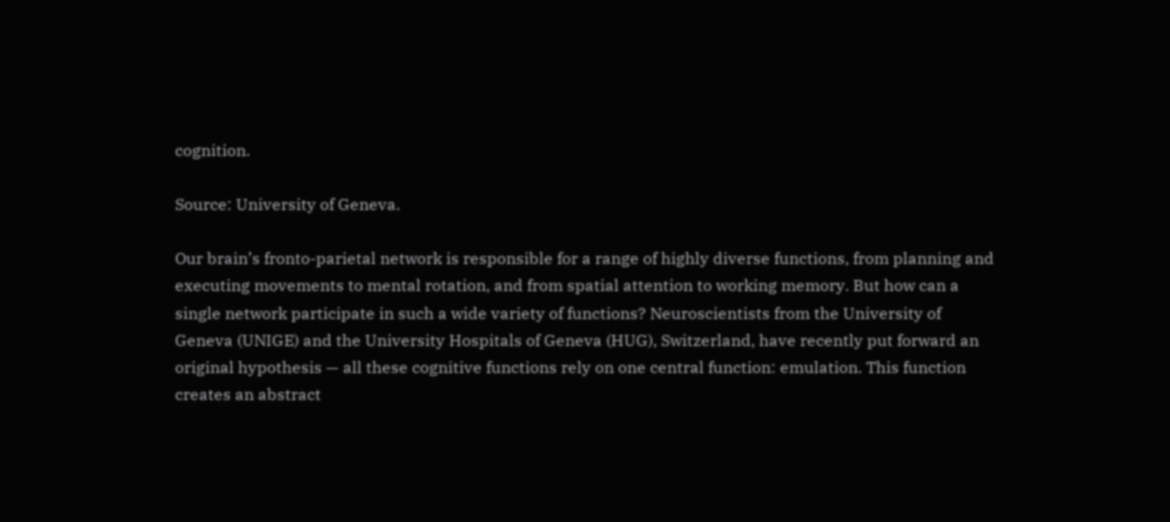cognition.

Source: University of Geneva.

Our brain’s fronto-parietal network is responsible for a range of highly diverse functions, from planning and executing movements to mental rotation, and from spatial attention to working memory. But how can a single network participate in such a wide variety of functions? Neuroscientists from the University of Geneva (UNIGE) and the University Hospitals of Geneva (HUG), Switzerland, have recently put forward an original hypothesis — all these cognitive functions rely on one central function: emulation. This function creates an abstract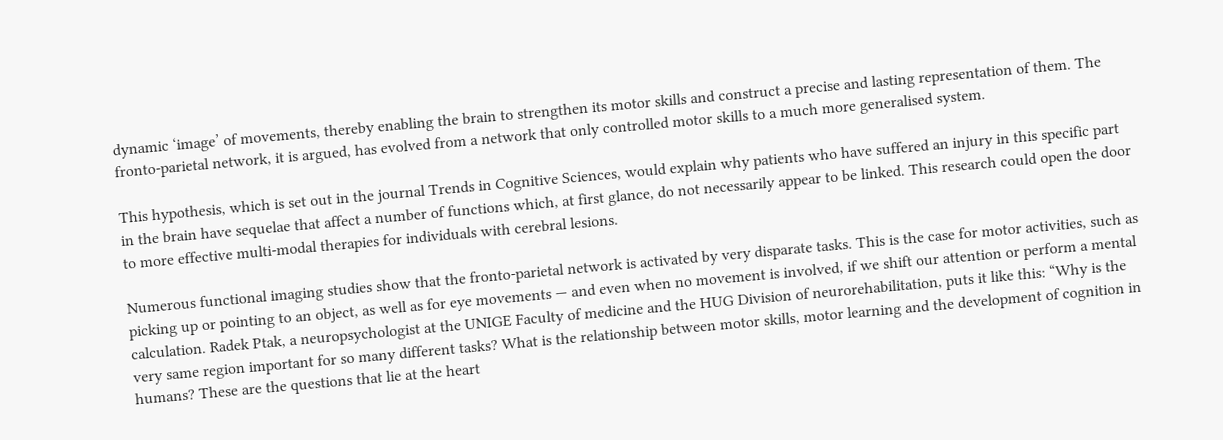dynamic ‘image’ of movements, thereby enabling the brain to strengthen its motor skills and construct a precise and lasting representation of them. The fronto-parietal network, it is argued, has evolved from a network that only controlled motor skills to a much more generalised system.

This hypothesis, which is set out in the journal Trends in Cognitive Sciences, would explain why patients who have suffered an injury in this specific part in the brain have sequelae that affect a number of functions which, at first glance, do not necessarily appear to be linked. This research could open the door to more effective multi-modal therapies for individuals with cerebral lesions.

Numerous functional imaging studies show that the fronto-parietal network is activated by very disparate tasks. This is the case for motor activities, such as picking up or pointing to an object, as well as for eye movements — and even when no movement is involved, if we shift our attention or perform a mental calculation. Radek Ptak, a neuropsychologist at the UNIGE Faculty of medicine and the HUG Division of neurorehabilitation, puts it like this: “Why is the very same region important for so many different tasks? What is the relationship between motor skills, motor learning and the development of cognition in humans? These are the questions that lie at the heart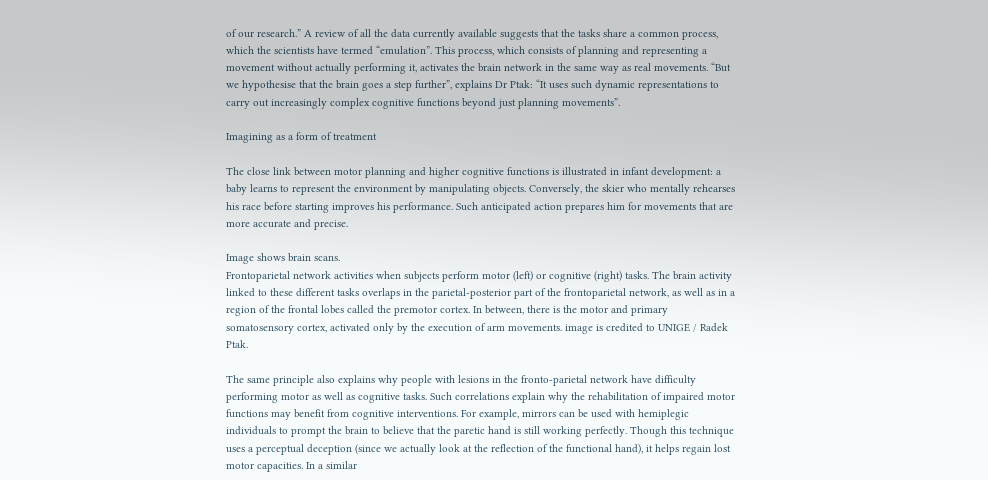of our research.” A review of all the data currently available suggests that the tasks share a common process, which the scientists have termed “emulation”. This process, which consists of planning and representing a movement without actually performing it, activates the brain network in the same way as real movements. “But we hypothesise that the brain goes a step further”, explains Dr Ptak: “It uses such dynamic representations to carry out increasingly complex cognitive functions beyond just planning movements”.

Imagining as a form of treatment

The close link between motor planning and higher cognitive functions is illustrated in infant development: a baby learns to represent the environment by manipulating objects. Conversely, the skier who mentally rehearses his race before starting improves his performance. Such anticipated action prepares him for movements that are more accurate and precise.

Image shows brain scans.
Frontoparietal network activities when subjects perform motor (left) or cognitive (right) tasks. The brain activity linked to these different tasks overlaps in the parietal-posterior part of the frontoparietal network, as well as in a region of the frontal lobes called the premotor cortex. In between, there is the motor and primary somatosensory cortex, activated only by the execution of arm movements. image is credited to UNIGE / Radek Ptak.

The same principle also explains why people with lesions in the fronto-parietal network have difficulty performing motor as well as cognitive tasks. Such correlations explain why the rehabilitation of impaired motor functions may benefit from cognitive interventions. For example, mirrors can be used with hemiplegic individuals to prompt the brain to believe that the paretic hand is still working perfectly. Though this technique uses a perceptual deception (since we actually look at the reflection of the functional hand), it helps regain lost motor capacities. In a similar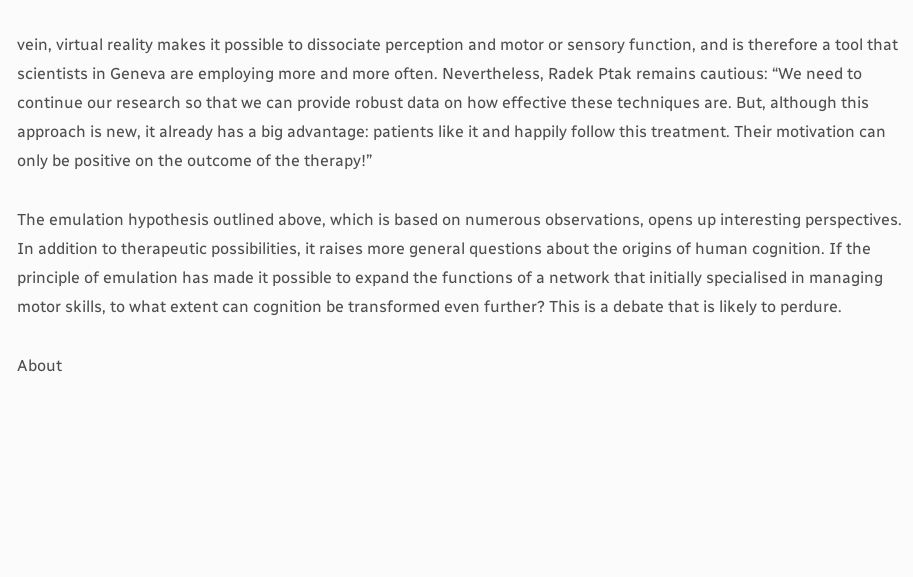vein, virtual reality makes it possible to dissociate perception and motor or sensory function, and is therefore a tool that scientists in Geneva are employing more and more often. Nevertheless, Radek Ptak remains cautious: “We need to continue our research so that we can provide robust data on how effective these techniques are. But, although this approach is new, it already has a big advantage: patients like it and happily follow this treatment. Their motivation can only be positive on the outcome of the therapy!”

The emulation hypothesis outlined above, which is based on numerous observations, opens up interesting perspectives. In addition to therapeutic possibilities, it raises more general questions about the origins of human cognition. If the principle of emulation has made it possible to expand the functions of a network that initially specialised in managing motor skills, to what extent can cognition be transformed even further? This is a debate that is likely to perdure.

About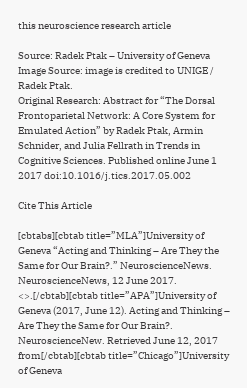this neuroscience research article

Source: Radek Ptak – University of Geneva
Image Source: image is credited to UNIGE / Radek Ptak.
Original Research: Abstract for “The Dorsal Frontoparietal Network: A Core System for Emulated Action” by Radek Ptak, Armin Schnider, and Julia Fellrath in Trends in Cognitive Sciences. Published online June 1 2017 doi:10.1016/j.tics.2017.05.002

Cite This Article

[cbtabs][cbtab title=”MLA”]University of Geneva “Acting and Thinking – Are They the Same for Our Brain?.” NeuroscienceNews. NeuroscienceNews, 12 June 2017.
<>.[/cbtab][cbtab title=”APA”]University of Geneva (2017, June 12). Acting and Thinking – Are They the Same for Our Brain?. NeuroscienceNew. Retrieved June 12, 2017 from[/cbtab][cbtab title=”Chicago”]University of Geneva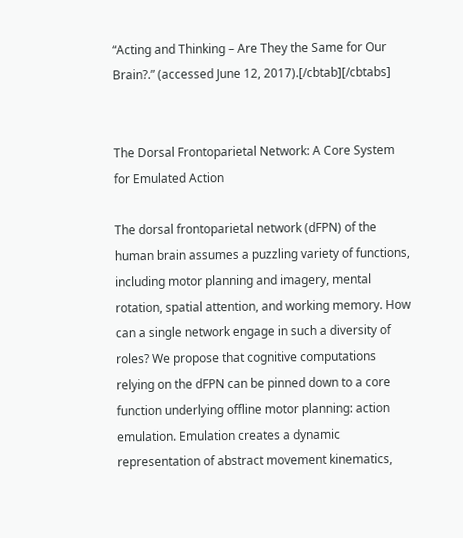“Acting and Thinking – Are They the Same for Our Brain?.” (accessed June 12, 2017).[/cbtab][/cbtabs]


The Dorsal Frontoparietal Network: A Core System for Emulated Action

The dorsal frontoparietal network (dFPN) of the human brain assumes a puzzling variety of functions, including motor planning and imagery, mental rotation, spatial attention, and working memory. How can a single network engage in such a diversity of roles? We propose that cognitive computations relying on the dFPN can be pinned down to a core function underlying offline motor planning: action emulation. Emulation creates a dynamic representation of abstract movement kinematics,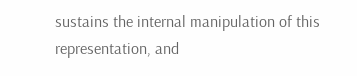sustains the internal manipulation of this representation, and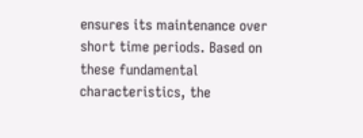ensures its maintenance over short time periods. Based on these fundamental characteristics, the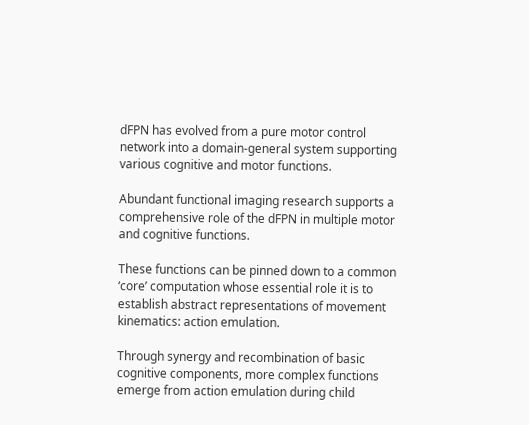dFPN has evolved from a pure motor control network into a domain-general system supporting various cognitive and motor functions.

Abundant functional imaging research supports a comprehensive role of the dFPN in multiple motor and cognitive functions.

These functions can be pinned down to a common ‘core’ computation whose essential role it is to establish abstract representations of movement kinematics: action emulation.

Through synergy and recombination of basic cognitive components, more complex functions emerge from action emulation during child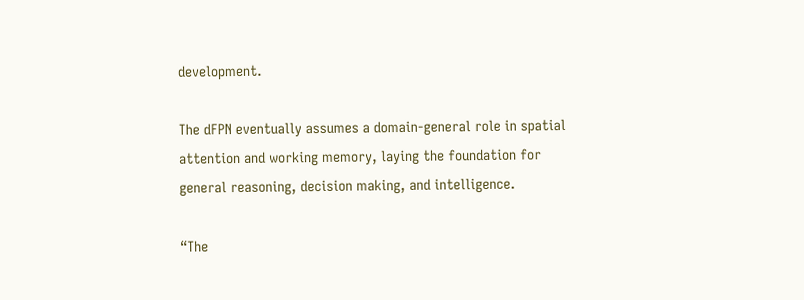development.

The dFPN eventually assumes a domain-general role in spatial attention and working memory, laying the foundation for general reasoning, decision making, and intelligence.

“The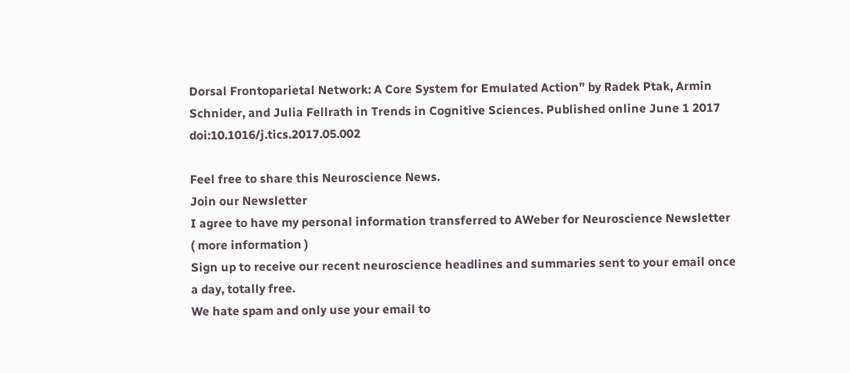Dorsal Frontoparietal Network: A Core System for Emulated Action” by Radek Ptak, Armin Schnider, and Julia Fellrath in Trends in Cognitive Sciences. Published online June 1 2017 doi:10.1016/j.tics.2017.05.002

Feel free to share this Neuroscience News.
Join our Newsletter
I agree to have my personal information transferred to AWeber for Neuroscience Newsletter ( more information )
Sign up to receive our recent neuroscience headlines and summaries sent to your email once a day, totally free.
We hate spam and only use your email to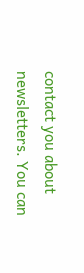contact you about newsletters. You can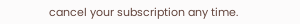cancel your subscription any time.